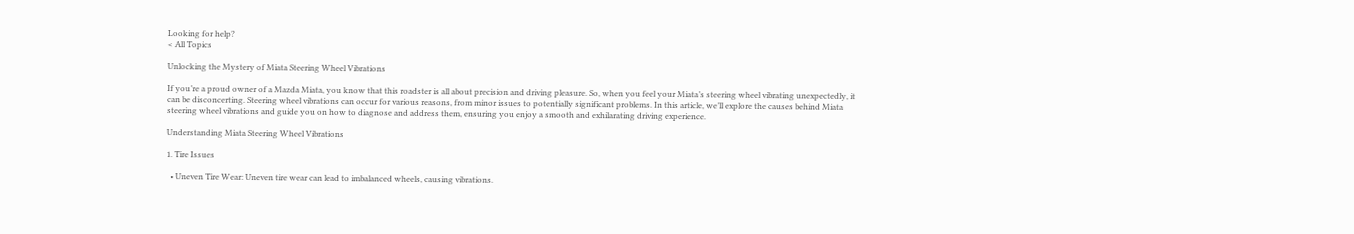Looking for help?
< All Topics

Unlocking the Mystery of Miata Steering Wheel Vibrations

If you’re a proud owner of a Mazda Miata, you know that this roadster is all about precision and driving pleasure. So, when you feel your Miata’s steering wheel vibrating unexpectedly, it can be disconcerting. Steering wheel vibrations can occur for various reasons, from minor issues to potentially significant problems. In this article, we’ll explore the causes behind Miata steering wheel vibrations and guide you on how to diagnose and address them, ensuring you enjoy a smooth and exhilarating driving experience.

Understanding Miata Steering Wheel Vibrations

1. Tire Issues

  • Uneven Tire Wear: Uneven tire wear can lead to imbalanced wheels, causing vibrations.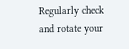Regularly check and rotate your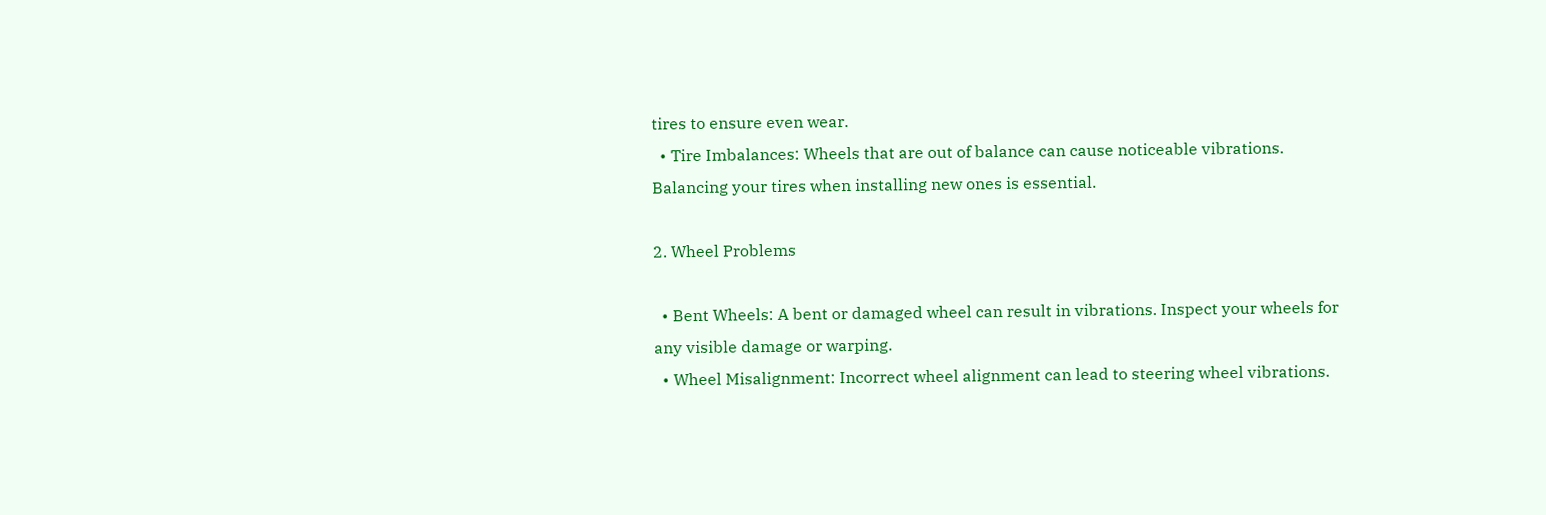tires to ensure even wear.
  • Tire Imbalances: Wheels that are out of balance can cause noticeable vibrations. Balancing your tires when installing new ones is essential.

2. Wheel Problems

  • Bent Wheels: A bent or damaged wheel can result in vibrations. Inspect your wheels for any visible damage or warping.
  • Wheel Misalignment: Incorrect wheel alignment can lead to steering wheel vibrations.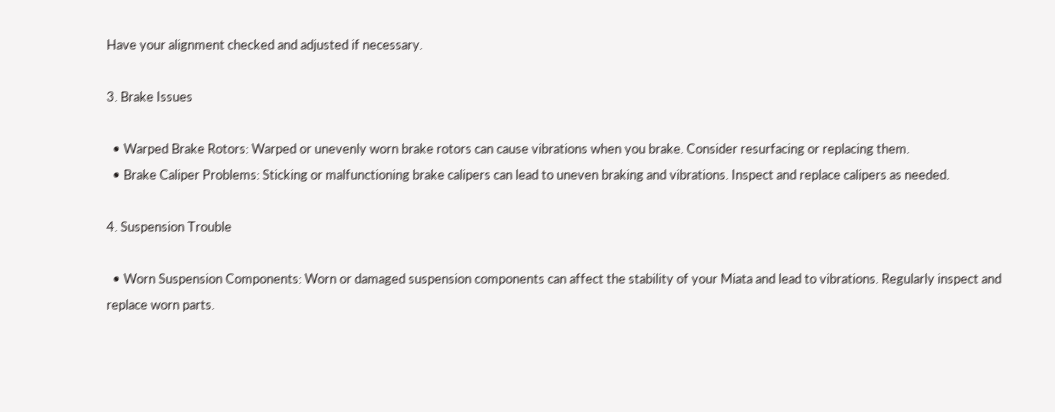Have your alignment checked and adjusted if necessary.

3. Brake Issues

  • Warped Brake Rotors: Warped or unevenly worn brake rotors can cause vibrations when you brake. Consider resurfacing or replacing them.
  • Brake Caliper Problems: Sticking or malfunctioning brake calipers can lead to uneven braking and vibrations. Inspect and replace calipers as needed.

4. Suspension Trouble

  • Worn Suspension Components: Worn or damaged suspension components can affect the stability of your Miata and lead to vibrations. Regularly inspect and replace worn parts.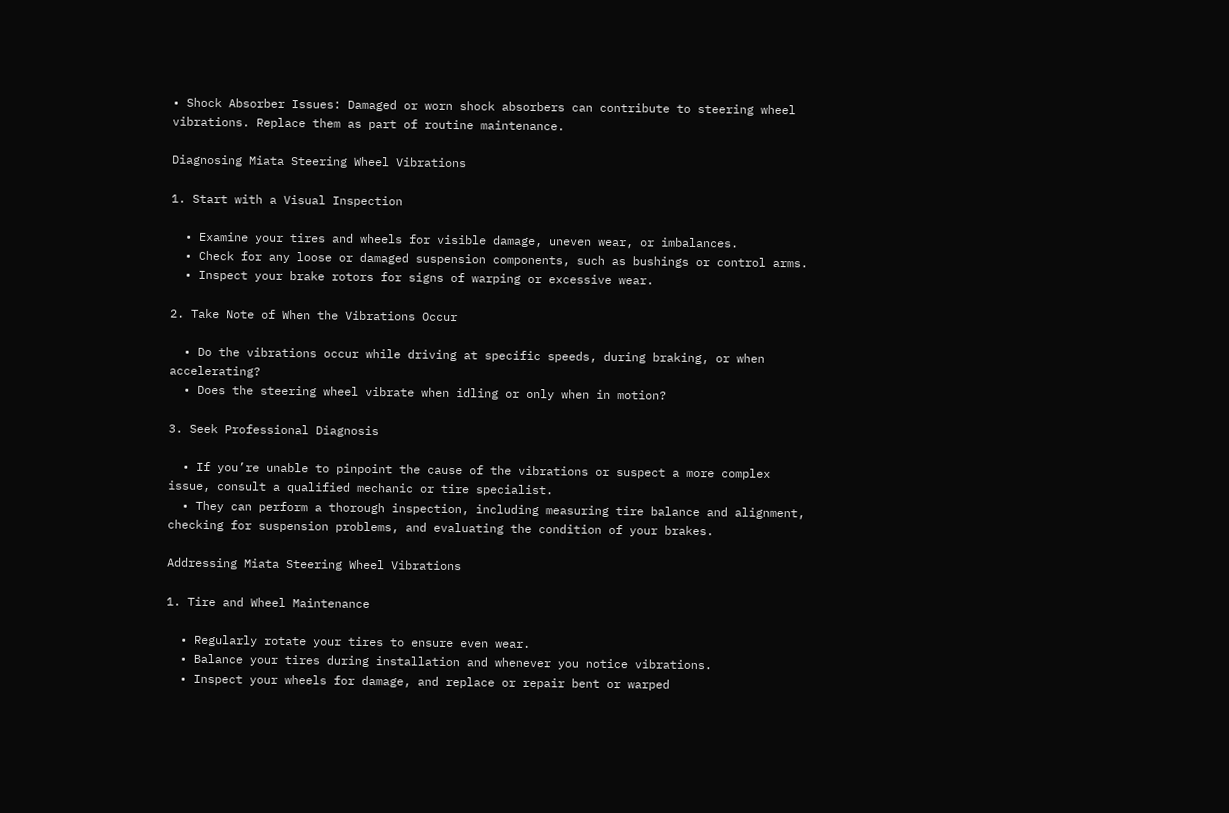• Shock Absorber Issues: Damaged or worn shock absorbers can contribute to steering wheel vibrations. Replace them as part of routine maintenance.

Diagnosing Miata Steering Wheel Vibrations

1. Start with a Visual Inspection

  • Examine your tires and wheels for visible damage, uneven wear, or imbalances.
  • Check for any loose or damaged suspension components, such as bushings or control arms.
  • Inspect your brake rotors for signs of warping or excessive wear.

2. Take Note of When the Vibrations Occur

  • Do the vibrations occur while driving at specific speeds, during braking, or when accelerating?
  • Does the steering wheel vibrate when idling or only when in motion?

3. Seek Professional Diagnosis

  • If you’re unable to pinpoint the cause of the vibrations or suspect a more complex issue, consult a qualified mechanic or tire specialist.
  • They can perform a thorough inspection, including measuring tire balance and alignment, checking for suspension problems, and evaluating the condition of your brakes.

Addressing Miata Steering Wheel Vibrations

1. Tire and Wheel Maintenance

  • Regularly rotate your tires to ensure even wear.
  • Balance your tires during installation and whenever you notice vibrations.
  • Inspect your wheels for damage, and replace or repair bent or warped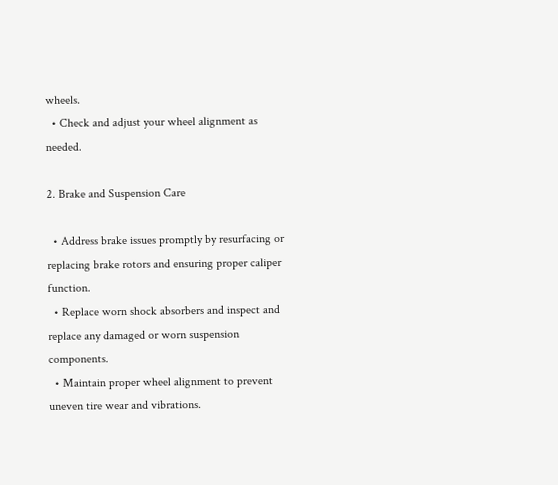wheels.
  • Check and adjust your wheel alignment as needed.

2. Brake and Suspension Care

  • Address brake issues promptly by resurfacing or replacing brake rotors and ensuring proper caliper function.
  • Replace worn shock absorbers and inspect and replace any damaged or worn suspension components.
  • Maintain proper wheel alignment to prevent uneven tire wear and vibrations.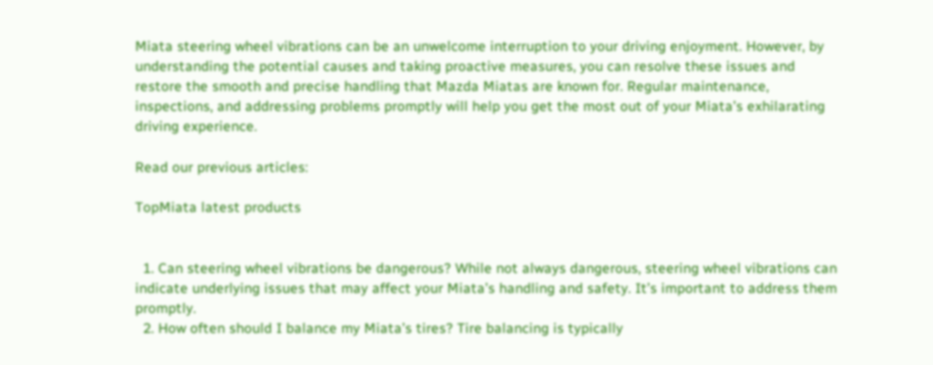Miata steering wheel vibrations can be an unwelcome interruption to your driving enjoyment. However, by understanding the potential causes and taking proactive measures, you can resolve these issues and restore the smooth and precise handling that Mazda Miatas are known for. Regular maintenance, inspections, and addressing problems promptly will help you get the most out of your Miata’s exhilarating driving experience.

Read our previous articles:

TopMiata latest products


  1. Can steering wheel vibrations be dangerous? While not always dangerous, steering wheel vibrations can indicate underlying issues that may affect your Miata’s handling and safety. It’s important to address them promptly.
  2. How often should I balance my Miata’s tires? Tire balancing is typically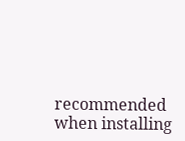recommended when installing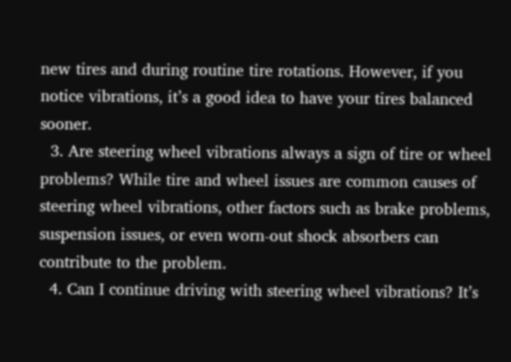new tires and during routine tire rotations. However, if you notice vibrations, it’s a good idea to have your tires balanced sooner.
  3. Are steering wheel vibrations always a sign of tire or wheel problems? While tire and wheel issues are common causes of steering wheel vibrations, other factors such as brake problems, suspension issues, or even worn-out shock absorbers can contribute to the problem.
  4. Can I continue driving with steering wheel vibrations? It’s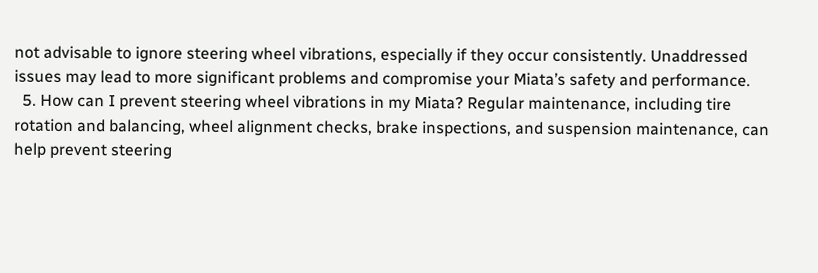not advisable to ignore steering wheel vibrations, especially if they occur consistently. Unaddressed issues may lead to more significant problems and compromise your Miata’s safety and performance.
  5. How can I prevent steering wheel vibrations in my Miata? Regular maintenance, including tire rotation and balancing, wheel alignment checks, brake inspections, and suspension maintenance, can help prevent steering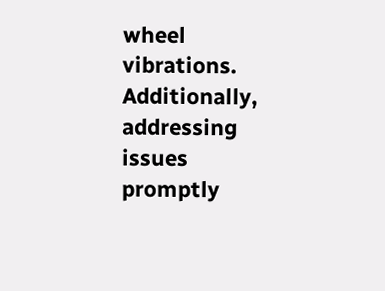wheel vibrations. Additionally, addressing issues promptly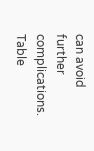can avoid further complications.
Table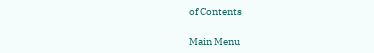of Contents

Main Menu